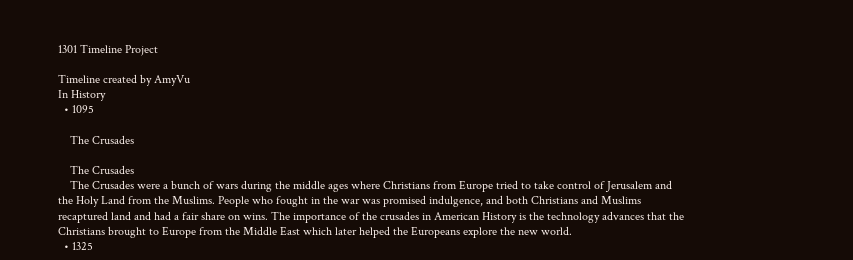1301 Timeline Project

Timeline created by AmyVu
In History
  • 1095

    The Crusades

    The Crusades
    The Crusades were a bunch of wars during the middle ages where Christians from Europe tried to take control of Jerusalem and the Holy Land from the Muslims. People who fought in the war was promised indulgence, and both Christians and Muslims recaptured land and had a fair share on wins. The importance of the crusades in American History is the technology advances that the Christians brought to Europe from the Middle East which later helped the Europeans explore the new world.
  • 1325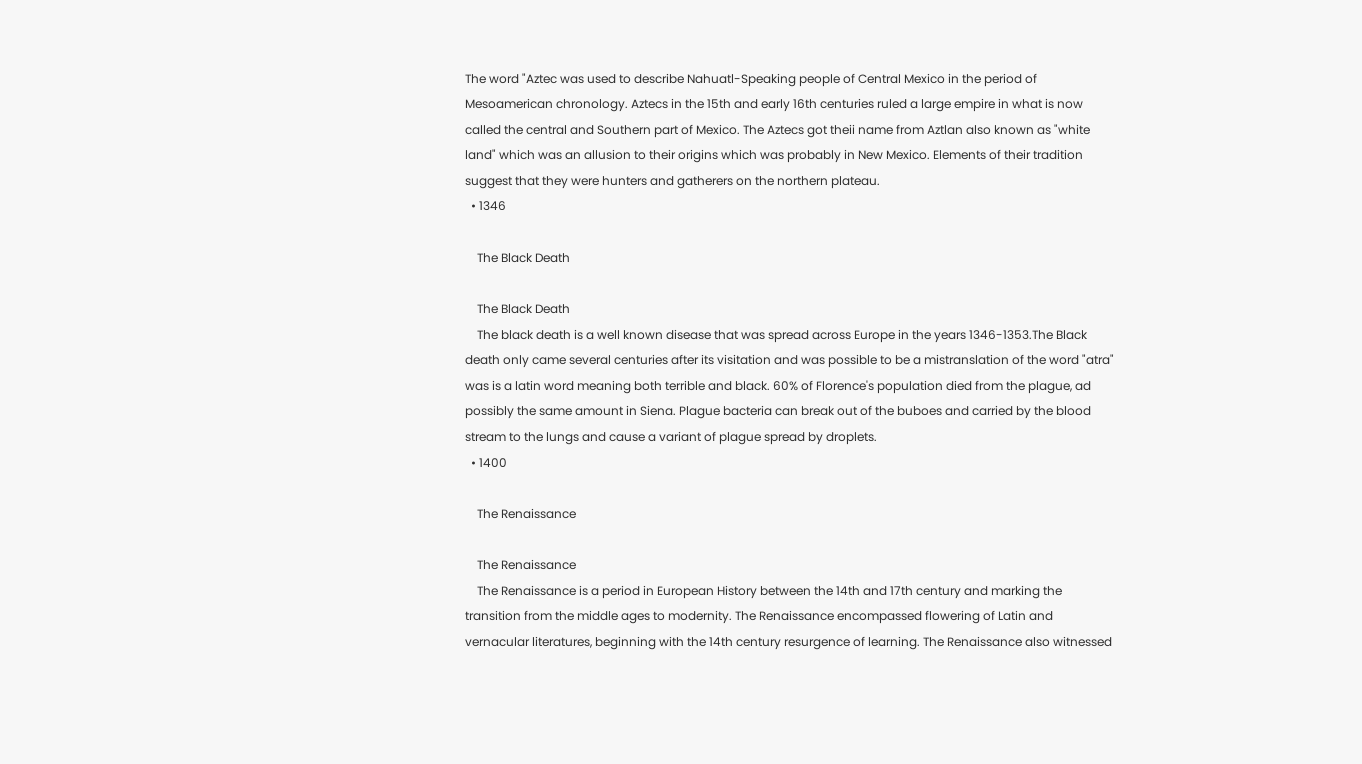The word "Aztec was used to describe Nahuatl-Speaking people of Central Mexico in the period of Mesoamerican chronology. Aztecs in the 15th and early 16th centuries ruled a large empire in what is now called the central and Southern part of Mexico. The Aztecs got theii name from Aztlan also known as "white land" which was an allusion to their origins which was probably in New Mexico. Elements of their tradition suggest that they were hunters and gatherers on the northern plateau.
  • 1346

    The Black Death

    The Black Death
    The black death is a well known disease that was spread across Europe in the years 1346-1353.The Black death only came several centuries after its visitation and was possible to be a mistranslation of the word "atra" was is a latin word meaning both terrible and black. 60% of Florence's population died from the plague, ad possibly the same amount in Siena. Plague bacteria can break out of the buboes and carried by the blood stream to the lungs and cause a variant of plague spread by droplets.
  • 1400

    The Renaissance

    The Renaissance
    The Renaissance is a period in European History between the 14th and 17th century and marking the transition from the middle ages to modernity. The Renaissance encompassed flowering of Latin and vernacular literatures, beginning with the 14th century resurgence of learning. The Renaissance also witnessed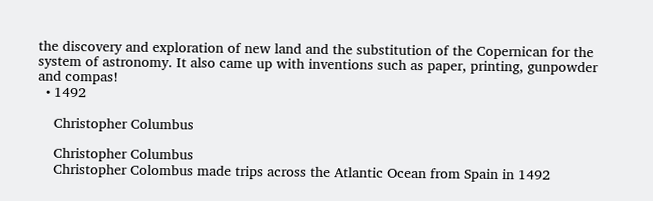the discovery and exploration of new land and the substitution of the Copernican for the system of astronomy. It also came up with inventions such as paper, printing, gunpowder and compas!
  • 1492

    Christopher Columbus

    Christopher Columbus
    Christopher Colombus made trips across the Atlantic Ocean from Spain in 1492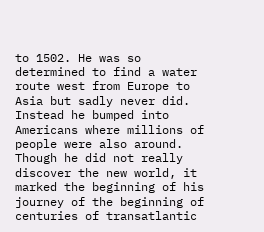to 1502. He was so determined to find a water route west from Europe to Asia but sadly never did. Instead he bumped into Americans where millions of people were also around. Though he did not really discover the new world, it marked the beginning of his journey of the beginning of centuries of transatlantic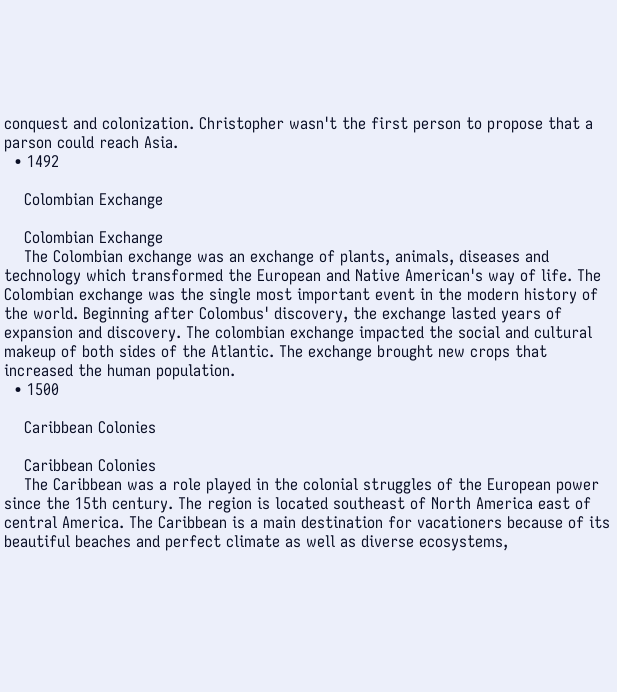conquest and colonization. Christopher wasn't the first person to propose that a parson could reach Asia.
  • 1492

    Colombian Exchange

    Colombian Exchange
    The Colombian exchange was an exchange of plants, animals, diseases and technology which transformed the European and Native American's way of life. The Colombian exchange was the single most important event in the modern history of the world. Beginning after Colombus' discovery, the exchange lasted years of expansion and discovery. The colombian exchange impacted the social and cultural makeup of both sides of the Atlantic. The exchange brought new crops that increased the human population.
  • 1500

    Caribbean Colonies

    Caribbean Colonies
    The Caribbean was a role played in the colonial struggles of the European power since the 15th century. The region is located southeast of North America east of central America. The Caribbean is a main destination for vacationers because of its beautiful beaches and perfect climate as well as diverse ecosystems,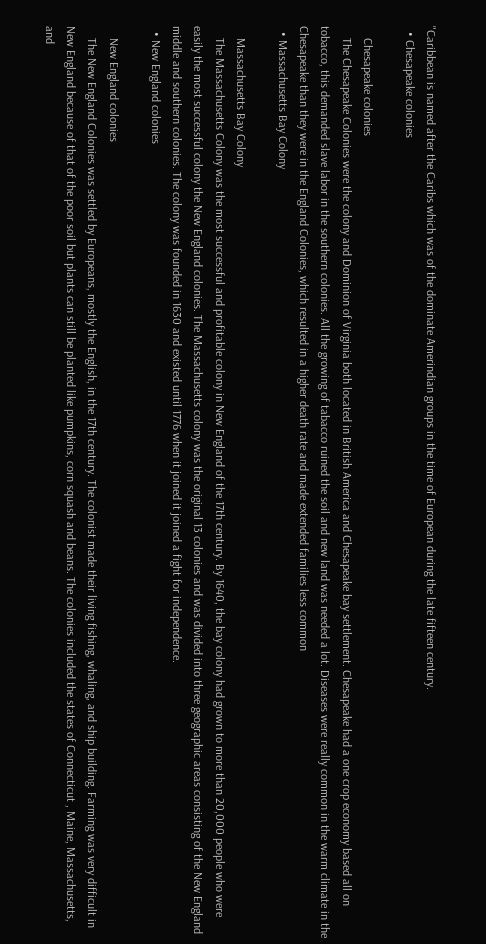"Caribbean is named after the Caribs which was of the dominate Amerindian groups in the time of European during the late fifteen century.
  • Chesapeake colonies

    Chesapeake colonies
    The Chesapeake Colonies were the colony and Dominion of Virginia both located in British America and Chesapeake bay settlement. Chesapeake had a one crop economy based all on tobacco, this demanded slave labor in the southern colonies. All the growing of tabacco ruined the soil and new land was needed a lot. Diseases were really common in the warm climate in the Chesapeake than they were in the England Colonies, which resulted in a higher death rate and made extended families less common
  • Massachusetts Bay Colony

    Massachusetts Bay Colony
    The Massachusetts Colony was the most successful and profitable colony in New England of the 17th century. By 1640, the bay colony had grown to more than 20,000 people who were easily the most successful colony the New England colonies. The Massachusetts colony was the original 13 colonies and was divided into three geographic areas consisting of the New England middle and southern colonies. The colony was founded in 1630 and existed until 1776 when it joined it joined a fight for independence.
  • New England colonies

    New England colonies
    The New England Colonies was settled by Europeans, mostly the English, in the 17th century. The colonist made their living fishing, whaling, and ship building. Farming was very difficult in New England because of that of the poor soil but plants can still be planted like pumpkins, corn squash and beans. The colonies included the states of Connecticut , Maine, Massachusetts, and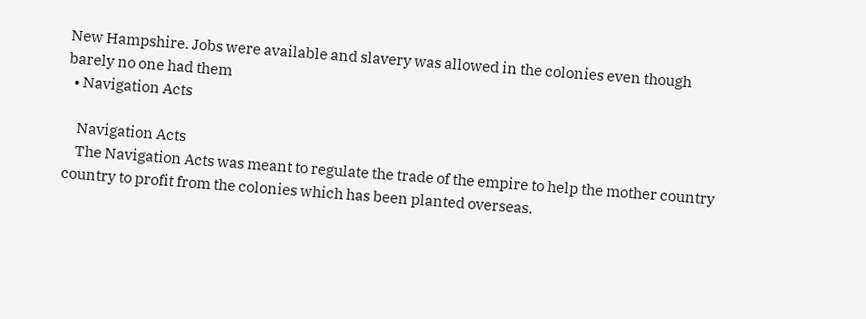New Hampshire. Jobs were available and slavery was allowed in the colonies even though barely no one had them
  • Navigation Acts

    Navigation Acts
    The Navigation Acts was meant to regulate the trade of the empire to help the mother country country to profit from the colonies which has been planted overseas.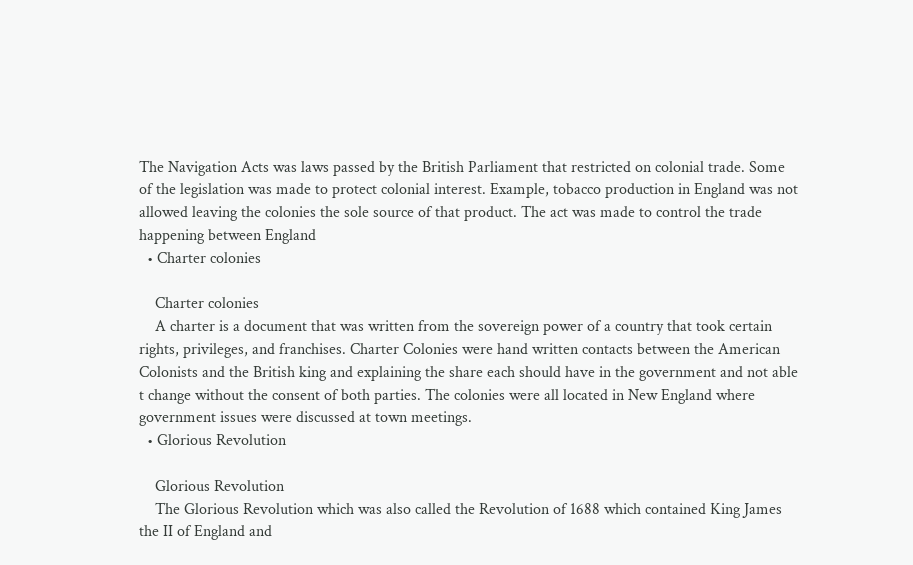The Navigation Acts was laws passed by the British Parliament that restricted on colonial trade. Some of the legislation was made to protect colonial interest. Example, tobacco production in England was not allowed leaving the colonies the sole source of that product. The act was made to control the trade happening between England
  • Charter colonies

    Charter colonies
    A charter is a document that was written from the sovereign power of a country that took certain rights, privileges, and franchises. Charter Colonies were hand written contacts between the American Colonists and the British king and explaining the share each should have in the government and not able t change without the consent of both parties. The colonies were all located in New England where government issues were discussed at town meetings.
  • Glorious Revolution

    Glorious Revolution
    The Glorious Revolution which was also called the Revolution of 1688 which contained King James the II of England and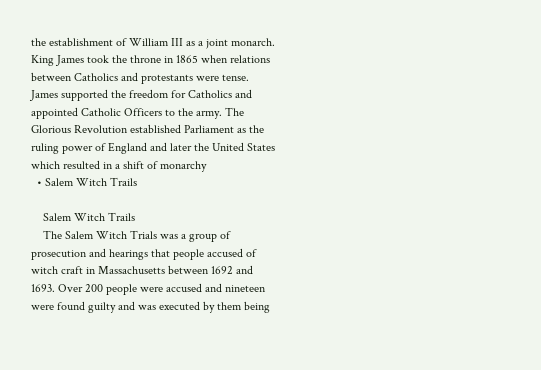the establishment of William III as a joint monarch. King James took the throne in 1865 when relations between Catholics and protestants were tense. James supported the freedom for Catholics and appointed Catholic Officers to the army. The Glorious Revolution established Parliament as the ruling power of England and later the United States which resulted in a shift of monarchy
  • Salem Witch Trails

    Salem Witch Trails
    The Salem Witch Trials was a group of prosecution and hearings that people accused of witch craft in Massachusetts between 1692 and 1693. Over 200 people were accused and nineteen were found guilty and was executed by them being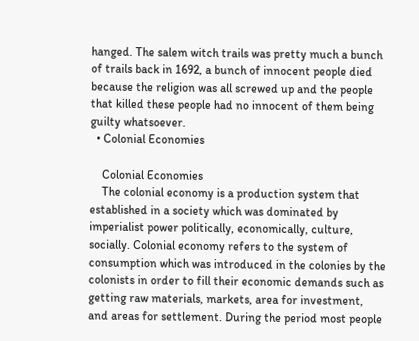hanged. The salem witch trails was pretty much a bunch of trails back in 1692, a bunch of innocent people died because the religion was all screwed up and the people that killed these people had no innocent of them being guilty whatsoever.
  • Colonial Economies

    Colonial Economies
    The colonial economy is a production system that established in a society which was dominated by imperialist power politically, economically, culture, socially. Colonial economy refers to the system of consumption which was introduced in the colonies by the colonists in order to fill their economic demands such as getting raw materials, markets, area for investment, and areas for settlement. During the period most people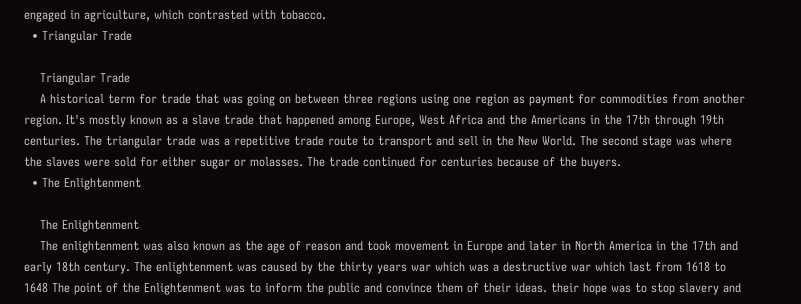engaged in agriculture, which contrasted with tobacco.
  • Triangular Trade

    Triangular Trade
    A historical term for trade that was going on between three regions using one region as payment for commodities from another region. It's mostly known as a slave trade that happened among Europe, West Africa and the Americans in the 17th through 19th centuries. The triangular trade was a repetitive trade route to transport and sell in the New World. The second stage was where the slaves were sold for either sugar or molasses. The trade continued for centuries because of the buyers.
  • The Enlightenment

    The Enlightenment
    The enlightenment was also known as the age of reason and took movement in Europe and later in North America in the 17th and early 18th century. The enlightenment was caused by the thirty years war which was a destructive war which last from 1618 to 1648 The point of the Enlightenment was to inform the public and convince them of their ideas. their hope was to stop slavery and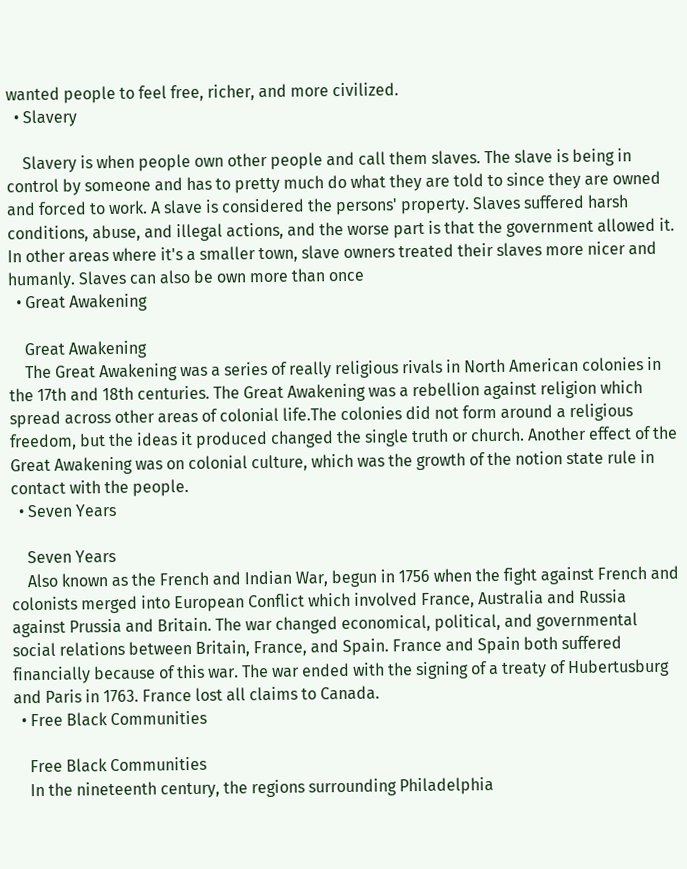wanted people to feel free, richer, and more civilized.
  • Slavery

    Slavery is when people own other people and call them slaves. The slave is being in control by someone and has to pretty much do what they are told to since they are owned and forced to work. A slave is considered the persons' property. Slaves suffered harsh conditions, abuse, and illegal actions, and the worse part is that the government allowed it. In other areas where it's a smaller town, slave owners treated their slaves more nicer and humanly. Slaves can also be own more than once
  • Great Awakening

    Great Awakening
    The Great Awakening was a series of really religious rivals in North American colonies in the 17th and 18th centuries. The Great Awakening was a rebellion against religion which spread across other areas of colonial life.The colonies did not form around a religious freedom, but the ideas it produced changed the single truth or church. Another effect of the Great Awakening was on colonial culture, which was the growth of the notion state rule in contact with the people.
  • Seven Years

    Seven Years
    Also known as the French and Indian War, begun in 1756 when the fight against French and colonists merged into European Conflict which involved France, Australia and Russia against Prussia and Britain. The war changed economical, political, and governmental social relations between Britain, France, and Spain. France and Spain both suffered financially because of this war. The war ended with the signing of a treaty of Hubertusburg and Paris in 1763. France lost all claims to Canada.
  • Free Black Communities

    Free Black Communities
    In the nineteenth century, the regions surrounding Philadelphia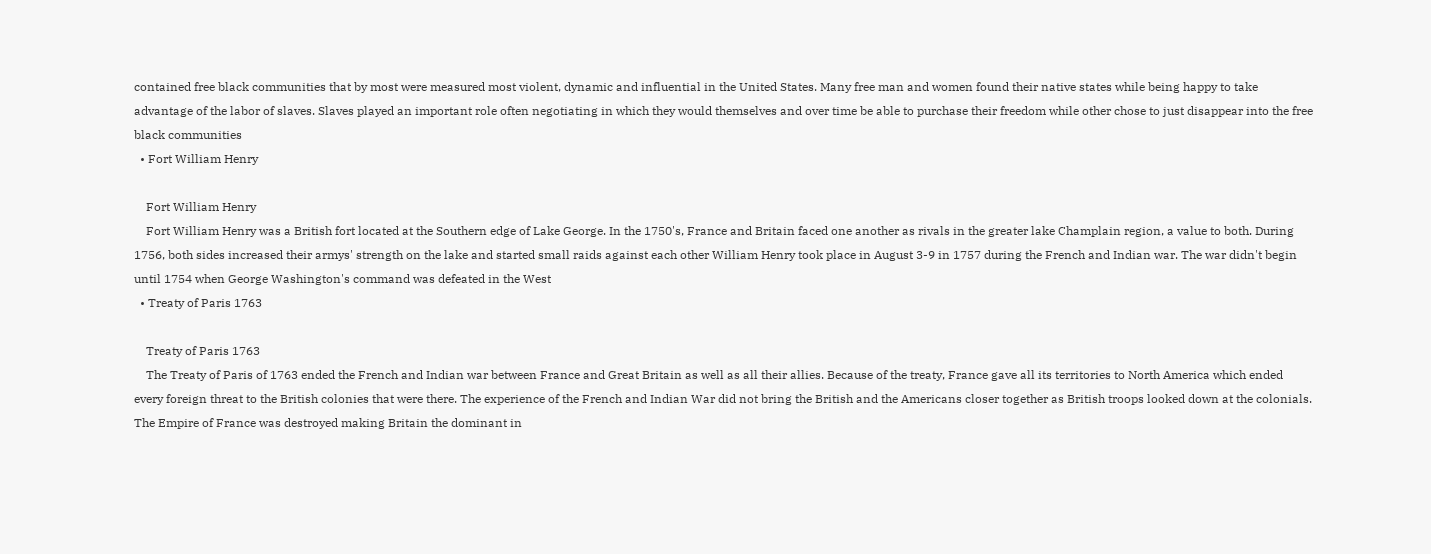contained free black communities that by most were measured most violent, dynamic and influential in the United States. Many free man and women found their native states while being happy to take advantage of the labor of slaves. Slaves played an important role often negotiating in which they would themselves and over time be able to purchase their freedom while other chose to just disappear into the free black communities
  • Fort William Henry

    Fort William Henry
    Fort William Henry was a British fort located at the Southern edge of Lake George. In the 1750's, France and Britain faced one another as rivals in the greater lake Champlain region, a value to both. During 1756, both sides increased their armys' strength on the lake and started small raids against each other William Henry took place in August 3-9 in 1757 during the French and Indian war. The war didn't begin until 1754 when George Washington's command was defeated in the West
  • Treaty of Paris 1763

    Treaty of Paris 1763
    The Treaty of Paris of 1763 ended the French and Indian war between France and Great Britain as well as all their allies. Because of the treaty, France gave all its territories to North America which ended every foreign threat to the British colonies that were there. The experience of the French and Indian War did not bring the British and the Americans closer together as British troops looked down at the colonials. The Empire of France was destroyed making Britain the dominant in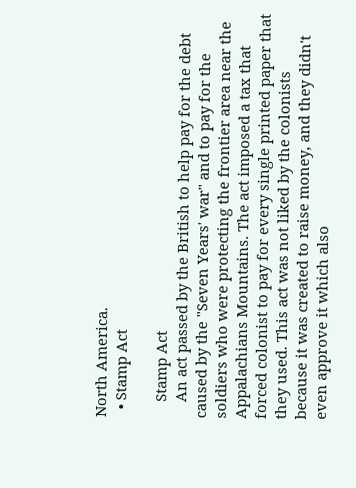North America.
  • Stamp Act

    Stamp Act
    An act passed by the British to help pay for the debt caused by the "Seven Years' war" and to pay for the soldiers who were protecting the frontier area near the Appalachians Mountains. The act imposed a tax that forced colonist to pay for every single printed paper that they used. This act was not liked by the colonists because it was created to raise money, and they didn't even approve it which also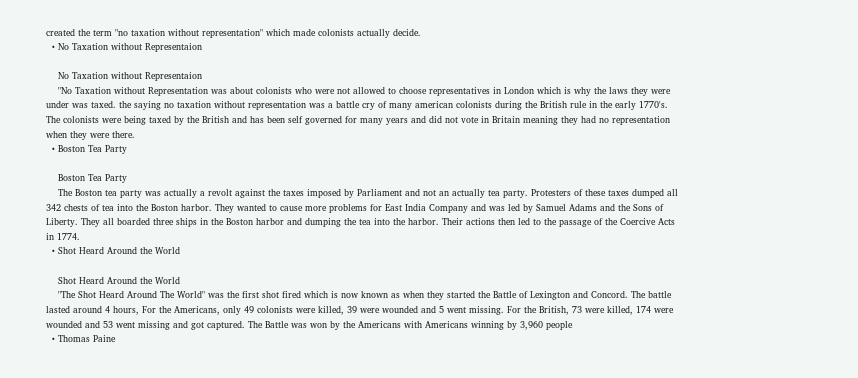created the term "no taxation without representation" which made colonists actually decide.
  • No Taxation without Representaion

    No Taxation without Representaion
    "No Taxation without Representation was about colonists who were not allowed to choose representatives in London which is why the laws they were under was taxed. the saying no taxation without representation was a battle cry of many american colonists during the British rule in the early 1770's. The colonists were being taxed by the British and has been self governed for many years and did not vote in Britain meaning they had no representation when they were there.
  • Boston Tea Party

    Boston Tea Party
    The Boston tea party was actually a revolt against the taxes imposed by Parliament and not an actually tea party. Protesters of these taxes dumped all 342 chests of tea into the Boston harbor. They wanted to cause more problems for East India Company and was led by Samuel Adams and the Sons of Liberty. They all boarded three ships in the Boston harbor and dumping the tea into the harbor. Their actions then led to the passage of the Coercive Acts in 1774.
  • Shot Heard Around the World

    Shot Heard Around the World
    "The Shot Heard Around The World" was the first shot fired which is now known as when they started the Battle of Lexington and Concord. The battle lasted around 4 hours, For the Americans, only 49 colonists were killed, 39 were wounded and 5 went missing. For the British, 73 were killed, 174 were wounded and 53 went missing and got captured. The Battle was won by the Americans with Americans winning by 3,960 people
  • Thomas Paine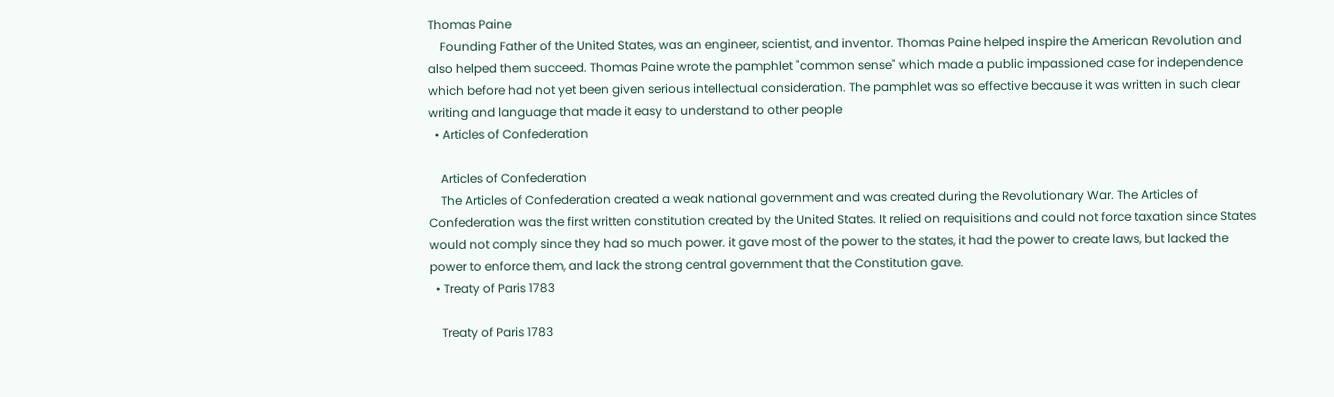Thomas Paine
    Founding Father of the United States, was an engineer, scientist, and inventor. Thomas Paine helped inspire the American Revolution and also helped them succeed. Thomas Paine wrote the pamphlet "common sense" which made a public impassioned case for independence which before had not yet been given serious intellectual consideration. The pamphlet was so effective because it was written in such clear writing and language that made it easy to understand to other people
  • Articles of Confederation

    Articles of Confederation
    The Articles of Confederation created a weak national government and was created during the Revolutionary War. The Articles of Confederation was the first written constitution created by the United States. It relied on requisitions and could not force taxation since States would not comply since they had so much power. it gave most of the power to the states, it had the power to create laws, but lacked the power to enforce them, and lack the strong central government that the Constitution gave.
  • Treaty of Paris 1783

    Treaty of Paris 1783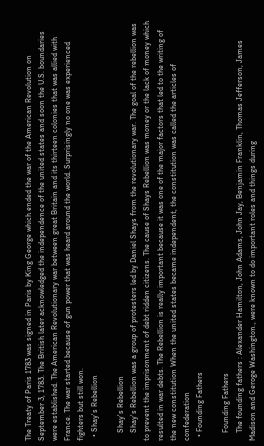The Treaty of Paris 1783 was signed in Paris by King George which ended the war of the American Revolution on September 3, 1783. The British later acknowledged the independence of the united states and soon the U.S. boundaries were established. The American Revolutionary war between great Britain and its thirteen colonies that was allied with France. The war started because of gun power that was heard around the world. Surprisingly no one was experienced fighters but still won.
  • Shay's Rebellion

    Shay's Rebellion
    Shay's Rebellion was a group of protesters led by Daniel Shays from the revolutionary war. The goal of the rebellion was to prevent the imprisonment of debt ridden citizens. The cause of Shays Rebellion was money or the lack of money which resulted in war debts. The Rebellion is really important because it was one of the major factors that led to the writing of the new constitution When the united states became independent, the constitution was called the articles of confederation
  • Founding Fathers

    Founding Fathers
    The founding fathers : Alexander Hamilton, John Adams, John Jay, Benjamin Franklin, Thomas Jefferson, James Madison and Geroge Washington., were known to do important roles and things during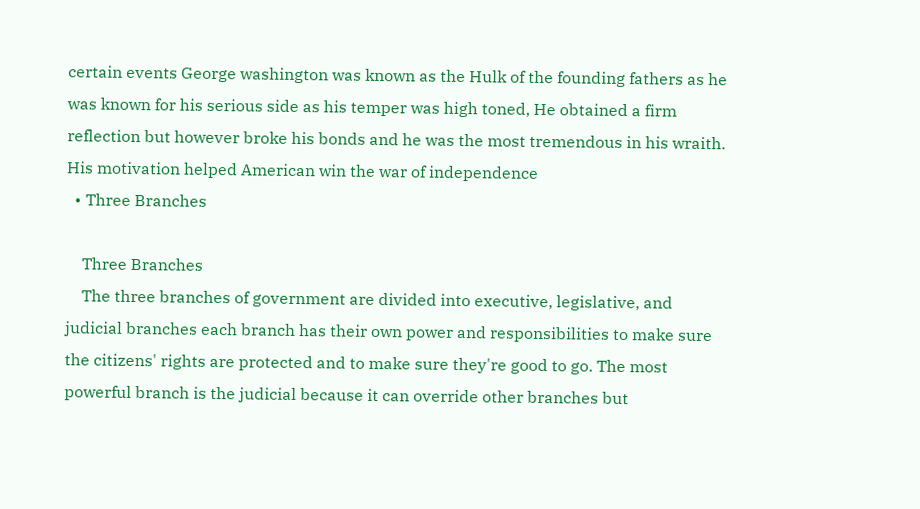certain events George washington was known as the Hulk of the founding fathers as he was known for his serious side as his temper was high toned, He obtained a firm reflection but however broke his bonds and he was the most tremendous in his wraith. His motivation helped American win the war of independence
  • Three Branches

    Three Branches
    The three branches of government are divided into executive, legislative, and judicial branches each branch has their own power and responsibilities to make sure the citizens' rights are protected and to make sure they're good to go. The most powerful branch is the judicial because it can override other branches but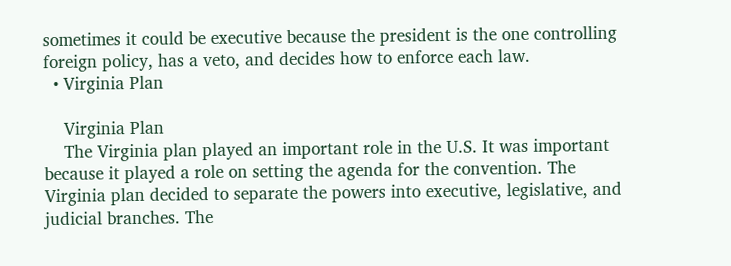sometimes it could be executive because the president is the one controlling foreign policy, has a veto, and decides how to enforce each law.
  • Virginia Plan

    Virginia Plan
    The Virginia plan played an important role in the U.S. It was important because it played a role on setting the agenda for the convention. The Virginia plan decided to separate the powers into executive, legislative, and judicial branches. The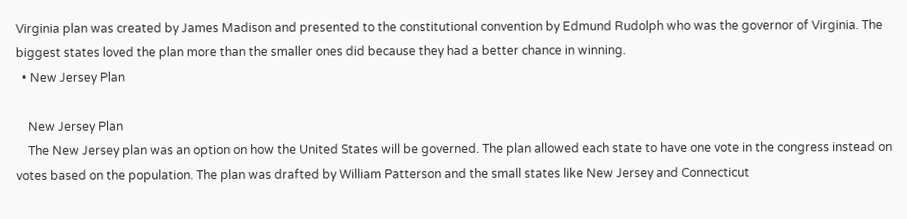Virginia plan was created by James Madison and presented to the constitutional convention by Edmund Rudolph who was the governor of Virginia. The biggest states loved the plan more than the smaller ones did because they had a better chance in winning.
  • New Jersey Plan

    New Jersey Plan
    The New Jersey plan was an option on how the United States will be governed. The plan allowed each state to have one vote in the congress instead on votes based on the population. The plan was drafted by William Patterson and the small states like New Jersey and Connecticut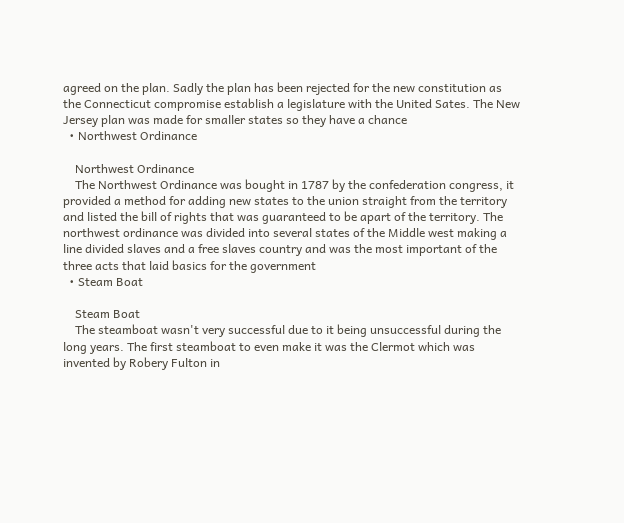agreed on the plan. Sadly the plan has been rejected for the new constitution as the Connecticut compromise establish a legislature with the United Sates. The New Jersey plan was made for smaller states so they have a chance
  • Northwest Ordinance

    Northwest Ordinance
    The Northwest Ordinance was bought in 1787 by the confederation congress, it provided a method for adding new states to the union straight from the territory and listed the bill of rights that was guaranteed to be apart of the territory. The northwest ordinance was divided into several states of the Middle west making a line divided slaves and a free slaves country and was the most important of the three acts that laid basics for the government
  • Steam Boat

    Steam Boat
    The steamboat wasn't very successful due to it being unsuccessful during the long years. The first steamboat to even make it was the Clermot which was invented by Robery Fulton in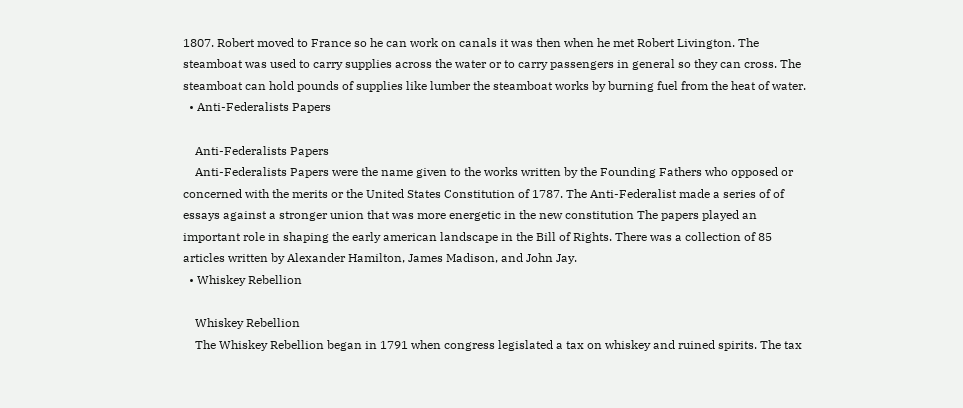1807. Robert moved to France so he can work on canals it was then when he met Robert Livington. The steamboat was used to carry supplies across the water or to carry passengers in general so they can cross. The steamboat can hold pounds of supplies like lumber the steamboat works by burning fuel from the heat of water.
  • Anti-Federalists Papers

    Anti-Federalists Papers
    Anti-Federalists Papers were the name given to the works written by the Founding Fathers who opposed or concerned with the merits or the United States Constitution of 1787. The Anti-Federalist made a series of of essays against a stronger union that was more energetic in the new constitution The papers played an important role in shaping the early american landscape in the Bill of Rights. There was a collection of 85 articles written by Alexander Hamilton, James Madison, and John Jay.
  • Whiskey Rebellion

    Whiskey Rebellion
    The Whiskey Rebellion began in 1791 when congress legislated a tax on whiskey and ruined spirits. The tax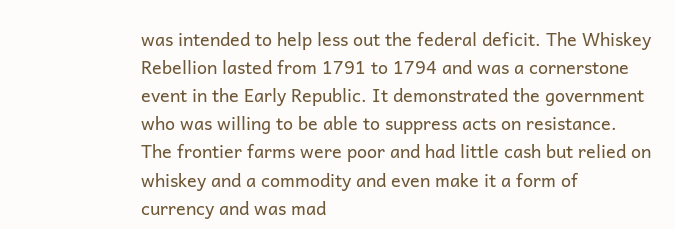was intended to help less out the federal deficit. The Whiskey Rebellion lasted from 1791 to 1794 and was a cornerstone event in the Early Republic. It demonstrated the government who was willing to be able to suppress acts on resistance. The frontier farms were poor and had little cash but relied on whiskey and a commodity and even make it a form of currency and was mad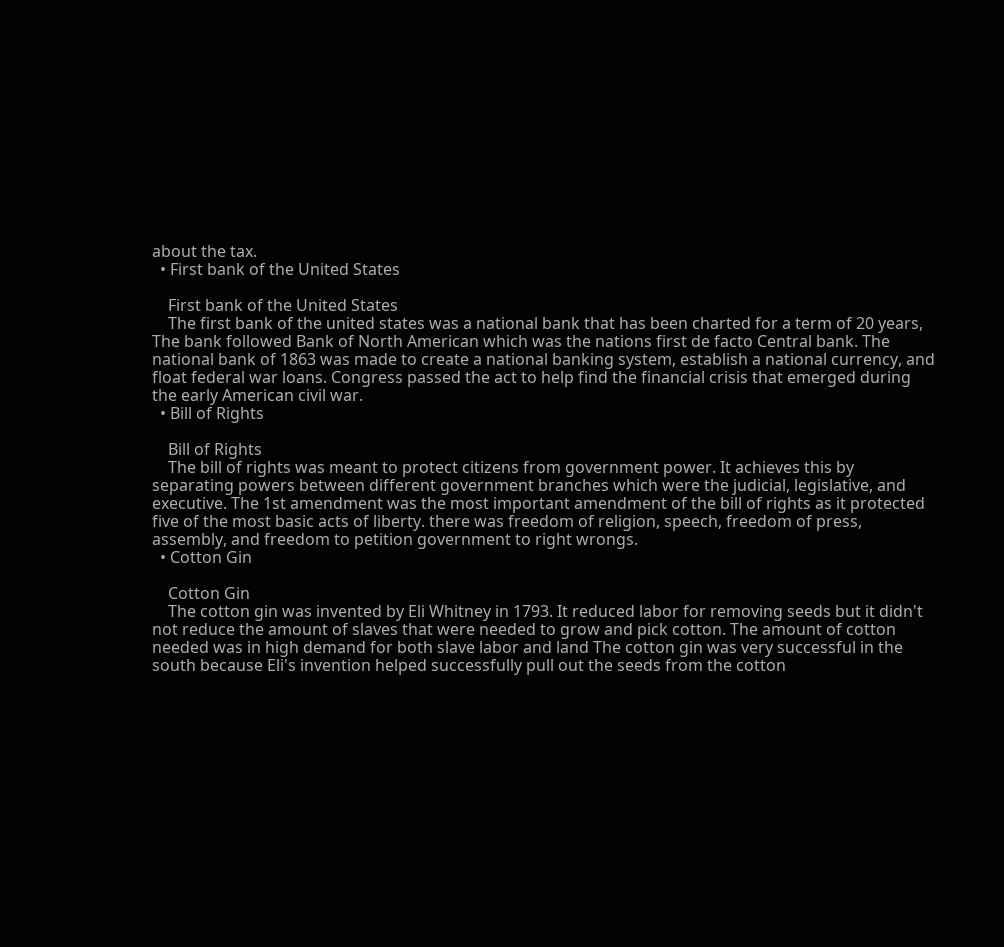about the tax.
  • First bank of the United States

    First bank of the United States
    The first bank of the united states was a national bank that has been charted for a term of 20 years, The bank followed Bank of North American which was the nations first de facto Central bank. The national bank of 1863 was made to create a national banking system, establish a national currency, and float federal war loans. Congress passed the act to help find the financial crisis that emerged during the early American civil war.
  • Bill of Rights

    Bill of Rights
    The bill of rights was meant to protect citizens from government power. It achieves this by separating powers between different government branches which were the judicial, legislative, and executive. The 1st amendment was the most important amendment of the bill of rights as it protected five of the most basic acts of liberty. there was freedom of religion, speech, freedom of press, assembly, and freedom to petition government to right wrongs.
  • Cotton Gin

    Cotton Gin
    The cotton gin was invented by Eli Whitney in 1793. It reduced labor for removing seeds but it didn't not reduce the amount of slaves that were needed to grow and pick cotton. The amount of cotton needed was in high demand for both slave labor and land The cotton gin was very successful in the south because Eli's invention helped successfully pull out the seeds from the cotton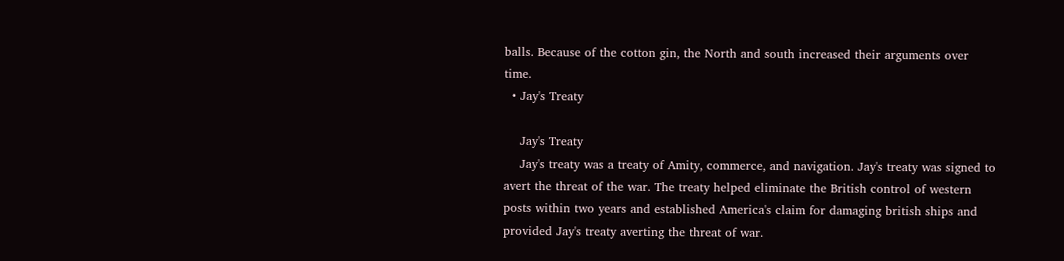balls. Because of the cotton gin, the North and south increased their arguments over time.
  • Jay's Treaty

    Jay's Treaty
    Jay's treaty was a treaty of Amity, commerce, and navigation. Jay's treaty was signed to avert the threat of the war. The treaty helped eliminate the British control of western posts within two years and established America's claim for damaging british ships and provided Jay's treaty averting the threat of war.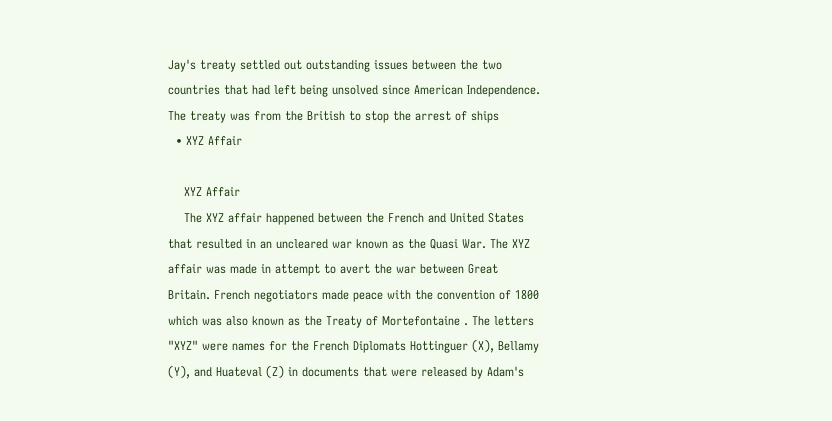Jay's treaty settled out outstanding issues between the two countries that had left being unsolved since American Independence. The treaty was from the British to stop the arrest of ships
  • XYZ Affair

    XYZ Affair
    The XYZ affair happened between the French and United States that resulted in an uncleared war known as the Quasi War. The XYZ affair was made in attempt to avert the war between Great Britain. French negotiators made peace with the convention of 1800 which was also known as the Treaty of Mortefontaine . The letters "XYZ" were names for the French Diplomats Hottinguer (X), Bellamy (Y), and Huateval (Z) in documents that were released by Adam's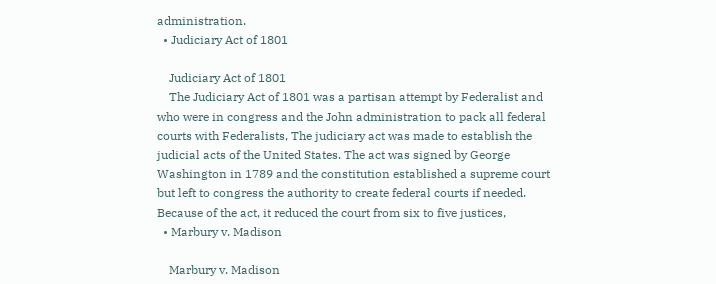administration.
  • Judiciary Act of 1801

    Judiciary Act of 1801
    The Judiciary Act of 1801 was a partisan attempt by Federalist and who were in congress and the John administration to pack all federal courts with Federalists, The judiciary act was made to establish the judicial acts of the United States. The act was signed by George Washington in 1789 and the constitution established a supreme court but left to congress the authority to create federal courts if needed. Because of the act, it reduced the court from six to five justices,
  • Marbury v. Madison

    Marbury v. Madison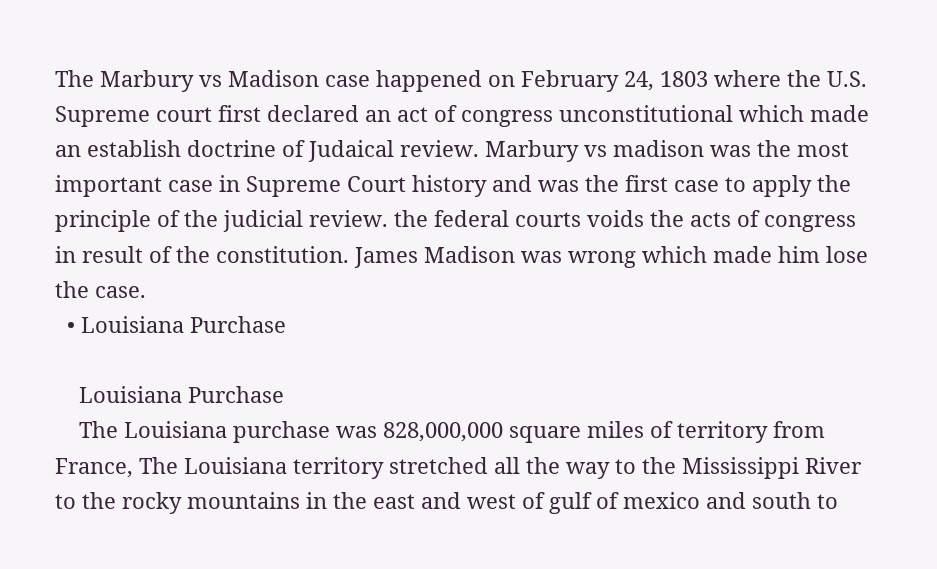The Marbury vs Madison case happened on February 24, 1803 where the U.S. Supreme court first declared an act of congress unconstitutional which made an establish doctrine of Judaical review. Marbury vs madison was the most important case in Supreme Court history and was the first case to apply the principle of the judicial review. the federal courts voids the acts of congress in result of the constitution. James Madison was wrong which made him lose the case.
  • Louisiana Purchase

    Louisiana Purchase
    The Louisiana purchase was 828,000,000 square miles of territory from France, The Louisiana territory stretched all the way to the Mississippi River to the rocky mountains in the east and west of gulf of mexico and south to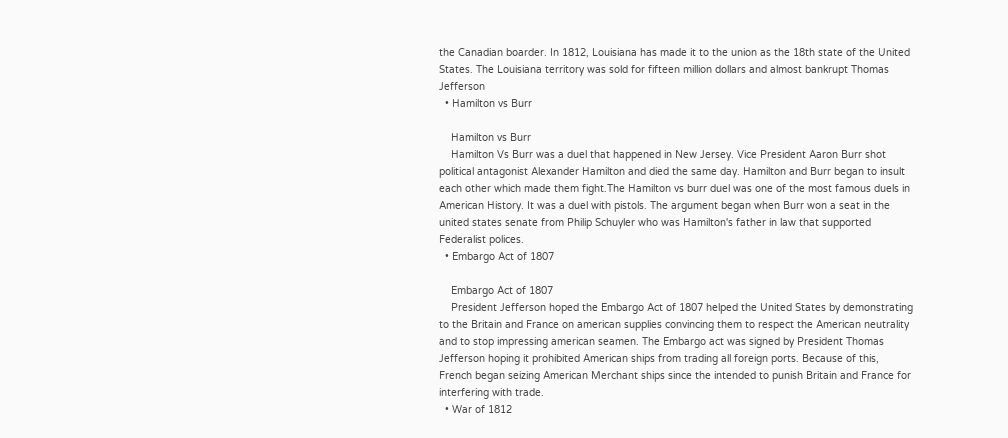the Canadian boarder. In 1812, Louisiana has made it to the union as the 18th state of the United States. The Louisiana territory was sold for fifteen million dollars and almost bankrupt Thomas Jefferson
  • Hamilton vs Burr

    Hamilton vs Burr
    Hamilton Vs Burr was a duel that happened in New Jersey. Vice President Aaron Burr shot political antagonist Alexander Hamilton and died the same day. Hamilton and Burr began to insult each other which made them fight.The Hamilton vs burr duel was one of the most famous duels in American History. It was a duel with pistols. The argument began when Burr won a seat in the united states senate from Philip Schuyler who was Hamilton's father in law that supported Federalist polices.
  • Embargo Act of 1807

    Embargo Act of 1807
    President Jefferson hoped the Embargo Act of 1807 helped the United States by demonstrating to the Britain and France on american supplies convincing them to respect the American neutrality and to stop impressing american seamen. The Embargo act was signed by President Thomas Jefferson hoping it prohibited American ships from trading all foreign ports. Because of this, French began seizing American Merchant ships since the intended to punish Britain and France for interfering with trade.
  • War of 1812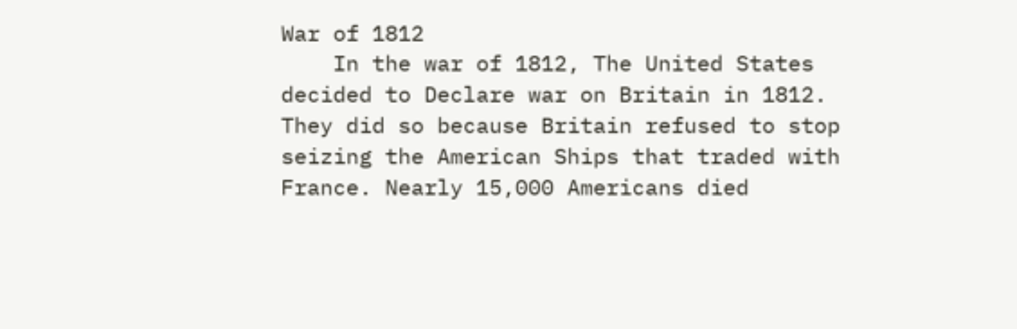War of 1812
    In the war of 1812, The United States decided to Declare war on Britain in 1812. They did so because Britain refused to stop seizing the American Ships that traded with France. Nearly 15,000 Americans died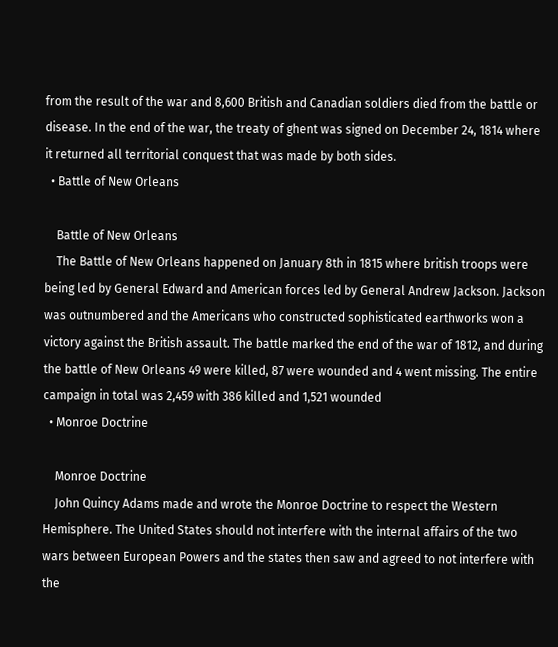from the result of the war and 8,600 British and Canadian soldiers died from the battle or disease. In the end of the war, the treaty of ghent was signed on December 24, 1814 where it returned all territorial conquest that was made by both sides.
  • Battle of New Orleans

    Battle of New Orleans
    The Battle of New Orleans happened on January 8th in 1815 where british troops were being led by General Edward and American forces led by General Andrew Jackson. Jackson was outnumbered and the Americans who constructed sophisticated earthworks won a victory against the British assault. The battle marked the end of the war of 1812, and during the battle of New Orleans 49 were killed, 87 were wounded and 4 went missing. The entire campaign in total was 2,459 with 386 killed and 1,521 wounded
  • Monroe Doctrine

    Monroe Doctrine
    John Quincy Adams made and wrote the Monroe Doctrine to respect the Western Hemisphere. The United States should not interfere with the internal affairs of the two wars between European Powers and the states then saw and agreed to not interfere with the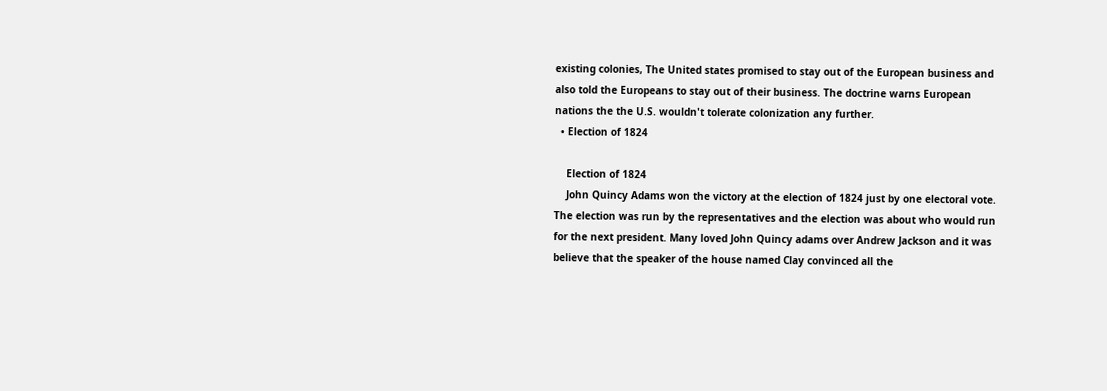existing colonies, The United states promised to stay out of the European business and also told the Europeans to stay out of their business. The doctrine warns European nations the the U.S. wouldn't tolerate colonization any further.
  • Election of 1824

    Election of 1824
    John Quincy Adams won the victory at the election of 1824 just by one electoral vote. The election was run by the representatives and the election was about who would run for the next president. Many loved John Quincy adams over Andrew Jackson and it was believe that the speaker of the house named Clay convinced all the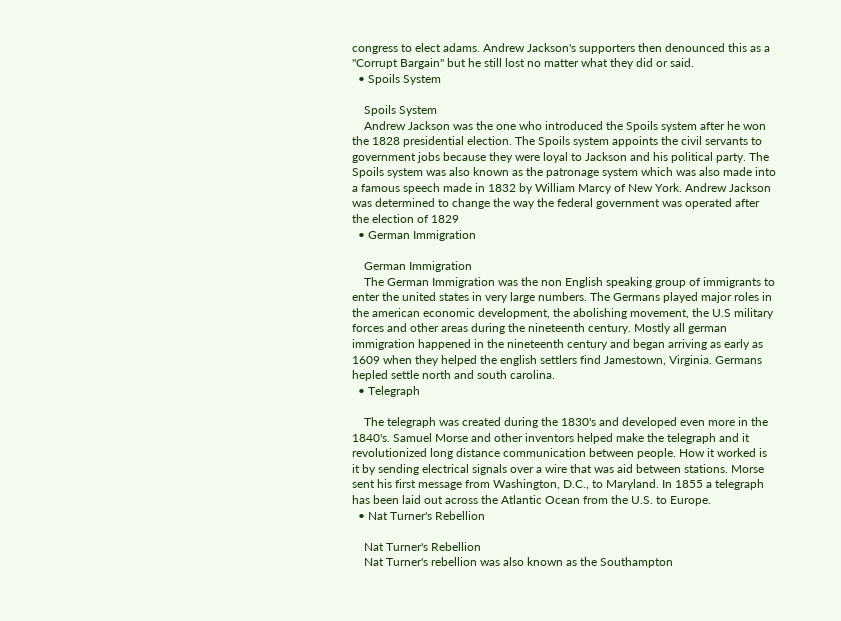congress to elect adams. Andrew Jackson's supporters then denounced this as a "Corrupt Bargain" but he still lost no matter what they did or said.
  • Spoils System

    Spoils System
    Andrew Jackson was the one who introduced the Spoils system after he won the 1828 presidential election. The Spoils system appoints the civil servants to government jobs because they were loyal to Jackson and his political party. The Spoils system was also known as the patronage system which was also made into a famous speech made in 1832 by William Marcy of New York. Andrew Jackson was determined to change the way the federal government was operated after the election of 1829
  • German Immigration

    German Immigration
    The German Immigration was the non English speaking group of immigrants to enter the united states in very large numbers. The Germans played major roles in the american economic development, the abolishing movement, the U.S military forces and other areas during the nineteenth century. Mostly all german immigration happened in the nineteenth century and began arriving as early as 1609 when they helped the english settlers find Jamestown, Virginia. Germans hepled settle north and south carolina.
  • Telegraph

    The telegraph was created during the 1830's and developed even more in the 1840's. Samuel Morse and other inventors helped make the telegraph and it revolutionized long distance communication between people. How it worked is it by sending electrical signals over a wire that was aid between stations. Morse sent his first message from Washington, D.C., to Maryland. In 1855 a telegraph has been laid out across the Atlantic Ocean from the U.S. to Europe.
  • Nat Turner's Rebellion

    Nat Turner's Rebellion
    Nat Turner's rebellion was also known as the Southampton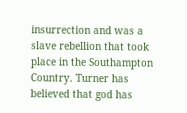insurrection and was a slave rebellion that took place in the Southampton Country. Turner has believed that god has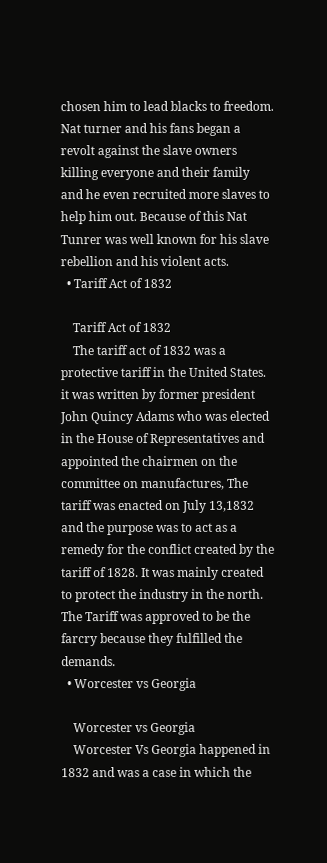chosen him to lead blacks to freedom. Nat turner and his fans began a revolt against the slave owners killing everyone and their family and he even recruited more slaves to help him out. Because of this Nat Tunrer was well known for his slave rebellion and his violent acts.
  • Tariff Act of 1832

    Tariff Act of 1832
    The tariff act of 1832 was a protective tariff in the United States. it was written by former president John Quincy Adams who was elected in the House of Representatives and appointed the chairmen on the committee on manufactures, The tariff was enacted on July 13,1832 and the purpose was to act as a remedy for the conflict created by the tariff of 1828. It was mainly created to protect the industry in the north. The Tariff was approved to be the farcry because they fulfilled the demands.
  • Worcester vs Georgia

    Worcester vs Georgia
    Worcester Vs Georgia happened in 1832 and was a case in which the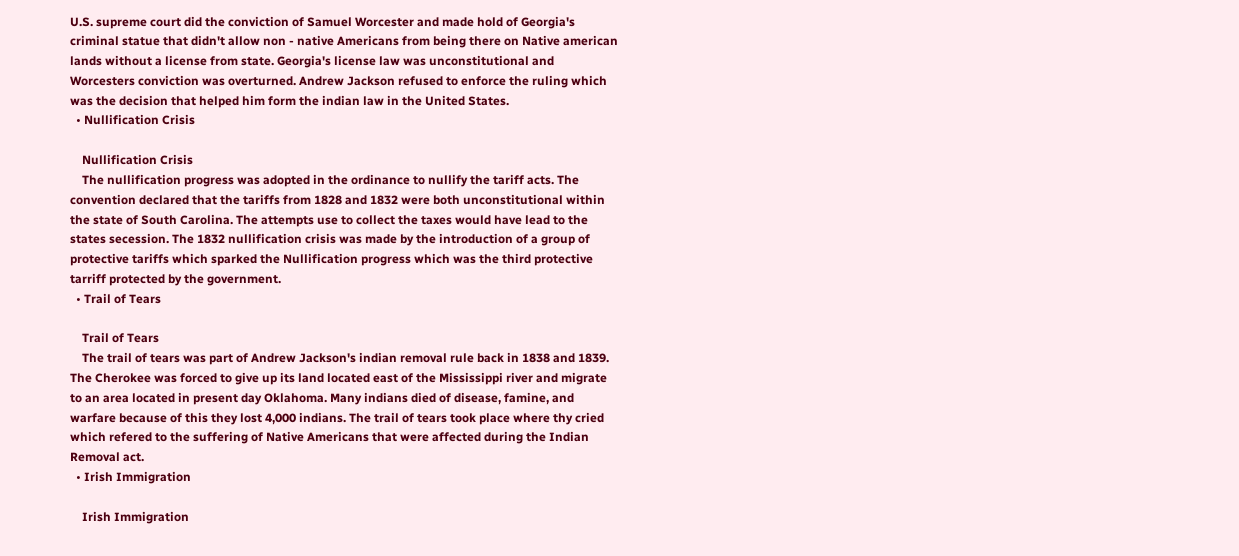U.S. supreme court did the conviction of Samuel Worcester and made hold of Georgia's criminal statue that didn't allow non - native Americans from being there on Native american lands without a license from state. Georgia's license law was unconstitutional and Worcesters conviction was overturned. Andrew Jackson refused to enforce the ruling which was the decision that helped him form the indian law in the United States.
  • Nullification Crisis

    Nullification Crisis
    The nullification progress was adopted in the ordinance to nullify the tariff acts. The convention declared that the tariffs from 1828 and 1832 were both unconstitutional within the state of South Carolina. The attempts use to collect the taxes would have lead to the states secession. The 1832 nullification crisis was made by the introduction of a group of protective tariffs which sparked the Nullification progress which was the third protective tarriff protected by the government.
  • Trail of Tears

    Trail of Tears
    The trail of tears was part of Andrew Jackson's indian removal rule back in 1838 and 1839. The Cherokee was forced to give up its land located east of the Mississippi river and migrate to an area located in present day Oklahoma. Many indians died of disease, famine, and warfare because of this they lost 4,000 indians. The trail of tears took place where thy cried which refered to the suffering of Native Americans that were affected during the Indian Removal act.
  • Irish Immigration

    Irish Immigration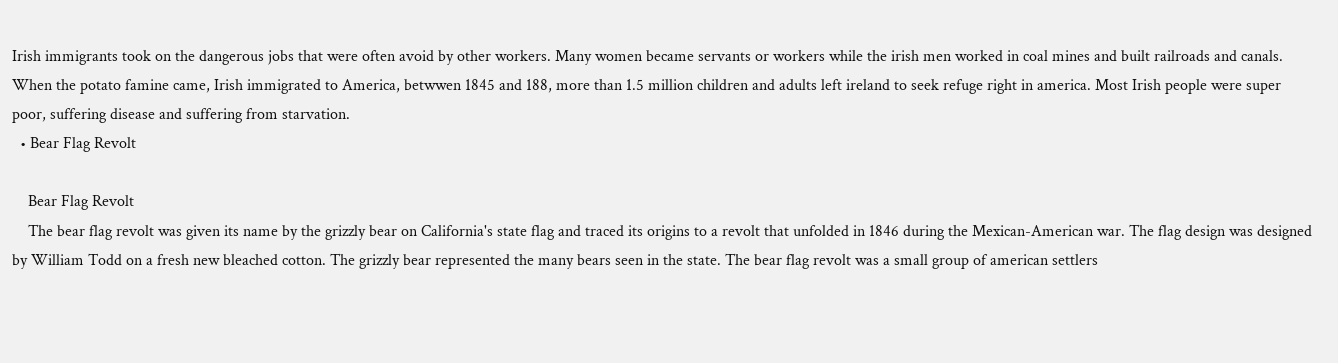Irish immigrants took on the dangerous jobs that were often avoid by other workers. Many women became servants or workers while the irish men worked in coal mines and built railroads and canals. When the potato famine came, Irish immigrated to America, betwwen 1845 and 188, more than 1.5 million children and adults left ireland to seek refuge right in america. Most Irish people were super poor, suffering disease and suffering from starvation.
  • Bear Flag Revolt

    Bear Flag Revolt
    The bear flag revolt was given its name by the grizzly bear on California's state flag and traced its origins to a revolt that unfolded in 1846 during the Mexican-American war. The flag design was designed by William Todd on a fresh new bleached cotton. The grizzly bear represented the many bears seen in the state. The bear flag revolt was a small group of american settlers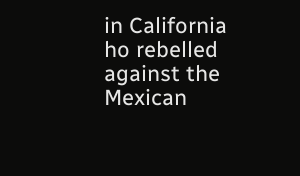in California ho rebelled against the Mexican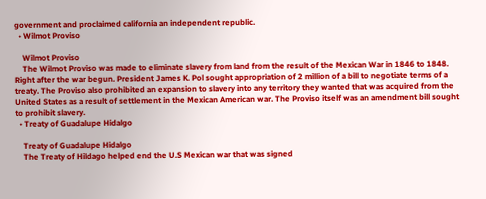government and proclaimed california an independent republic.
  • Wilmot Proviso

    Wilmot Proviso
    The Wilmot Proviso was made to eliminate slavery from land from the result of the Mexican War in 1846 to 1848. Right after the war begun. President James K. Pol sought appropriation of 2 million of a bill to negotiate terms of a treaty. The Proviso also prohibited an expansion to slavery into any territory they wanted that was acquired from the United States as a result of settlement in the Mexican American war. The Proviso itself was an amendment bill sought to prohibit slavery.
  • Treaty of Guadalupe Hidalgo

    Treaty of Guadalupe Hidalgo
    The Treaty of Hildago helped end the U.S Mexican war that was signed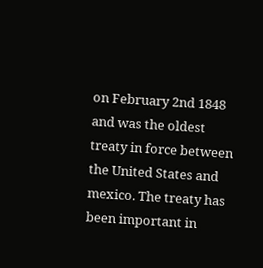on February 2nd 1848 and was the oldest treaty in force between the United States and mexico. The treaty has been important in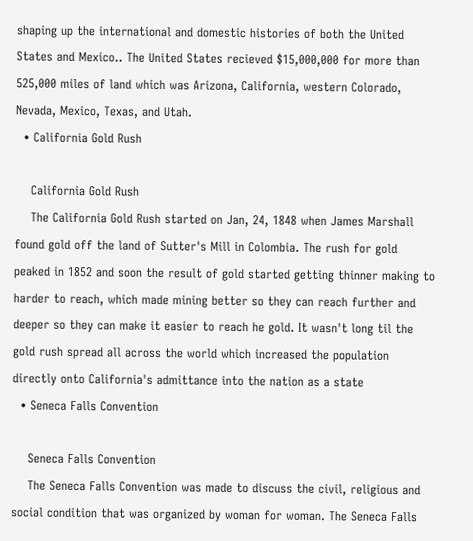shaping up the international and domestic histories of both the United States and Mexico.. The United States recieved $15,000,000 for more than 525,000 miles of land which was Arizona, California, western Colorado, Nevada, Mexico, Texas, and Utah.
  • California Gold Rush

    California Gold Rush
    The California Gold Rush started on Jan, 24, 1848 when James Marshall found gold off the land of Sutter's Mill in Colombia. The rush for gold peaked in 1852 and soon the result of gold started getting thinner making to harder to reach, which made mining better so they can reach further and deeper so they can make it easier to reach he gold. It wasn't long til the gold rush spread all across the world which increased the population directly onto California's admittance into the nation as a state
  • Seneca Falls Convention

    Seneca Falls Convention
    The Seneca Falls Convention was made to discuss the civil, religious and social condition that was organized by woman for woman. The Seneca Falls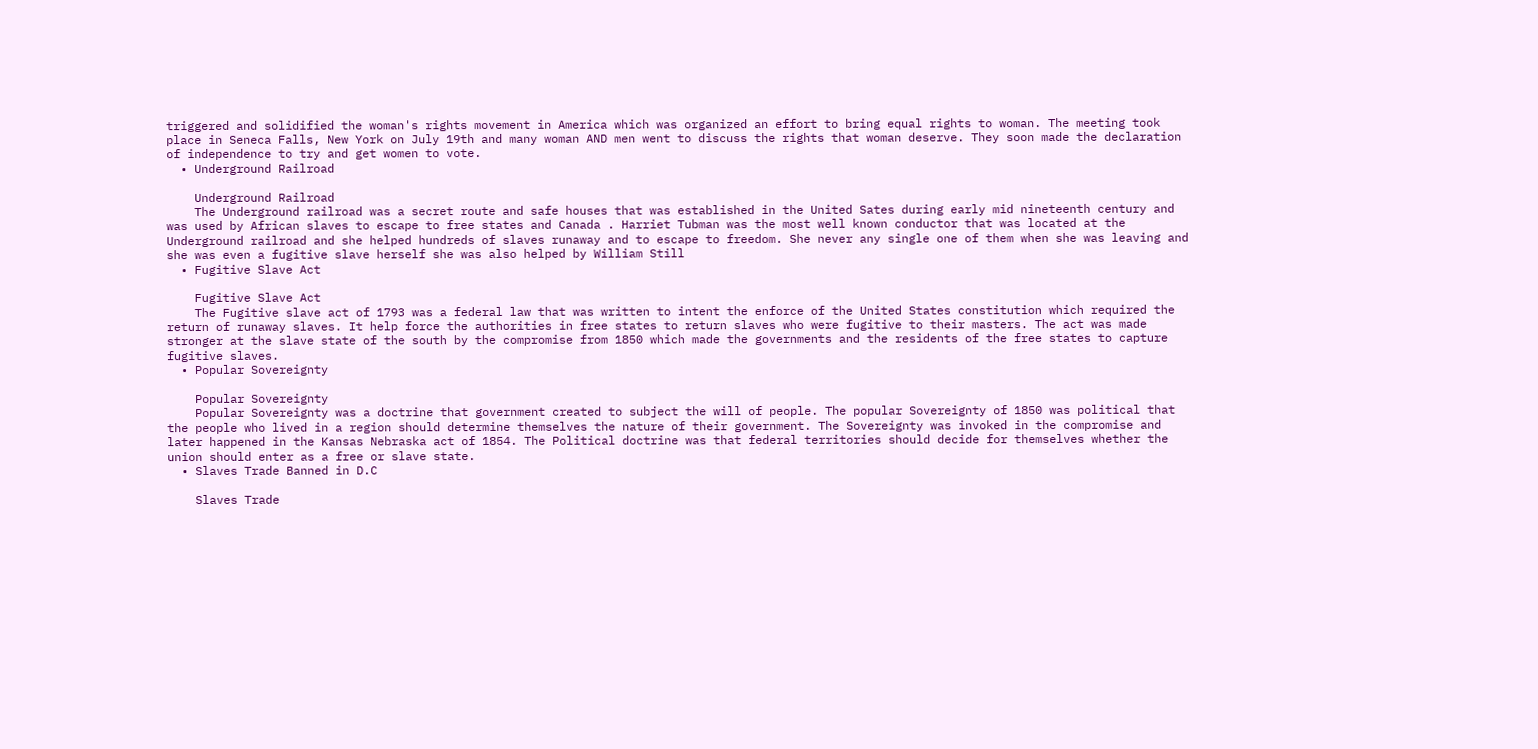triggered and solidified the woman's rights movement in America which was organized an effort to bring equal rights to woman. The meeting took place in Seneca Falls, New York on July 19th and many woman AND men went to discuss the rights that woman deserve. They soon made the declaration of independence to try and get women to vote.
  • Underground Railroad

    Underground Railroad
    The Underground railroad was a secret route and safe houses that was established in the United Sates during early mid nineteenth century and was used by African slaves to escape to free states and Canada . Harriet Tubman was the most well known conductor that was located at the Underground railroad and she helped hundreds of slaves runaway and to escape to freedom. She never any single one of them when she was leaving and she was even a fugitive slave herself she was also helped by William Still
  • Fugitive Slave Act

    Fugitive Slave Act
    The Fugitive slave act of 1793 was a federal law that was written to intent the enforce of the United States constitution which required the return of runaway slaves. It help force the authorities in free states to return slaves who were fugitive to their masters. The act was made stronger at the slave state of the south by the compromise from 1850 which made the governments and the residents of the free states to capture fugitive slaves.
  • Popular Sovereignty

    Popular Sovereignty
    Popular Sovereignty was a doctrine that government created to subject the will of people. The popular Sovereignty of 1850 was political that the people who lived in a region should determine themselves the nature of their government. The Sovereignty was invoked in the compromise and later happened in the Kansas Nebraska act of 1854. The Political doctrine was that federal territories should decide for themselves whether the union should enter as a free or slave state.
  • Slaves Trade Banned in D.C

    Slaves Trade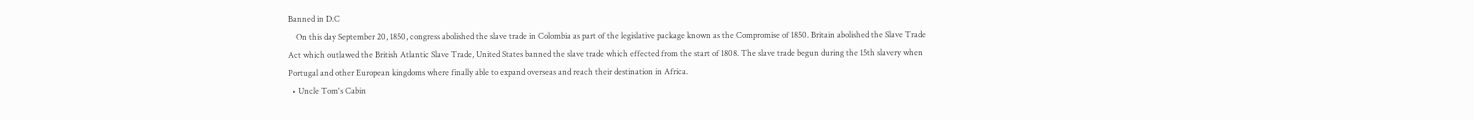Banned in D.C
    On this day September 20, 1850, congress abolished the slave trade in Colombia as part of the legislative package known as the Compromise of 1850. Britain abolished the Slave Trade Act which outlawed the British Atlantic Slave Trade, United States banned the slave trade which effected from the start of 1808. The slave trade begun during the 15th slavery when Portugal and other European kingdoms where finally able to expand overseas and reach their destination in Africa.
  • Uncle Tom's Cabin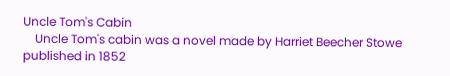Uncle Tom's Cabin
    Uncle Tom's cabin was a novel made by Harriet Beecher Stowe published in 1852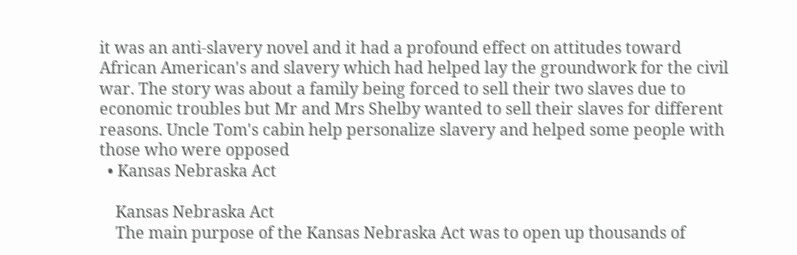it was an anti-slavery novel and it had a profound effect on attitudes toward African American's and slavery which had helped lay the groundwork for the civil war. The story was about a family being forced to sell their two slaves due to economic troubles but Mr and Mrs Shelby wanted to sell their slaves for different reasons. Uncle Tom's cabin help personalize slavery and helped some people with those who were opposed
  • Kansas Nebraska Act

    Kansas Nebraska Act
    The main purpose of the Kansas Nebraska Act was to open up thousands of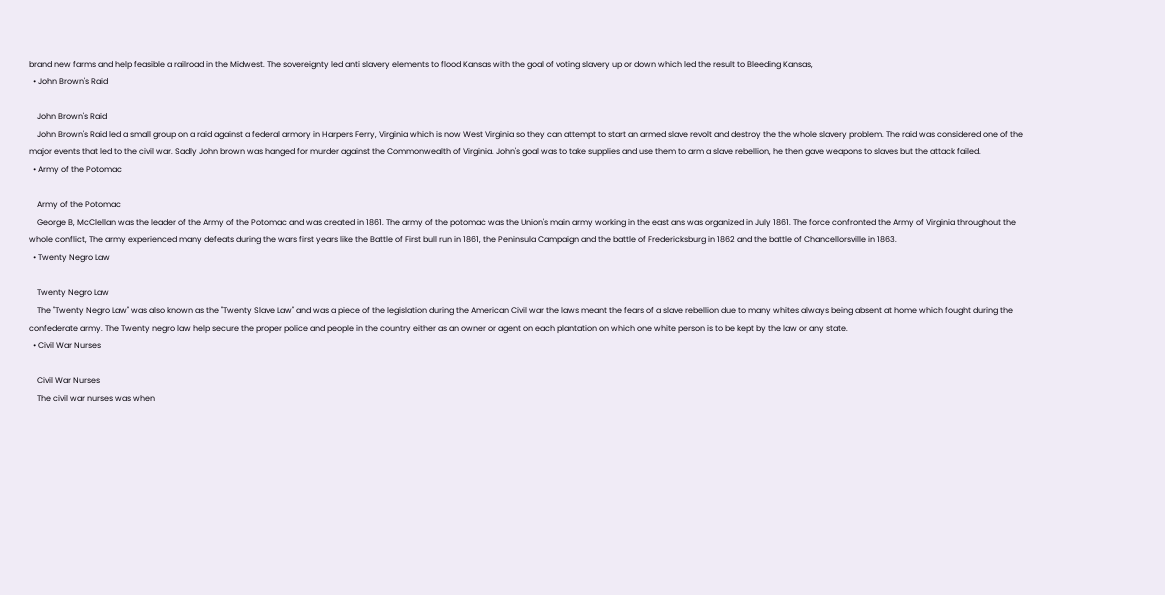brand new farms and help feasible a railroad in the Midwest. The sovereignty led anti slavery elements to flood Kansas with the goal of voting slavery up or down which led the result to Bleeding Kansas,
  • John Brown's Raid

    John Brown's Raid
    John Brown's Raid led a small group on a raid against a federal armory in Harpers Ferry, Virginia which is now West Virginia so they can attempt to start an armed slave revolt and destroy the the whole slavery problem. The raid was considered one of the major events that led to the civil war. Sadly John brown was hanged for murder against the Commonwealth of Virginia. John's goal was to take supplies and use them to arm a slave rebellion, he then gave weapons to slaves but the attack failed.
  • Army of the Potomac

    Army of the Potomac
    George B, McClellan was the leader of the Army of the Potomac and was created in 1861. The army of the potomac was the Union's main army working in the east ans was organized in July 1861. The force confronted the Army of Virginia throughout the whole conflict, The army experienced many defeats during the wars first years like the Battle of First bull run in 1861, the Peninsula Campaign and the battle of Fredericksburg in 1862 and the battle of Chancellorsville in 1863.
  • Twenty Negro Law

    Twenty Negro Law
    The "Twenty Negro Law" was also known as the "Twenty Slave Law" and was a piece of the legislation during the American Civil war the laws meant the fears of a slave rebellion due to many whites always being absent at home which fought during the confederate army. The Twenty negro law help secure the proper police and people in the country either as an owner or agent on each plantation on which one white person is to be kept by the law or any state.
  • Civil War Nurses

    Civil War Nurses
    The civil war nurses was when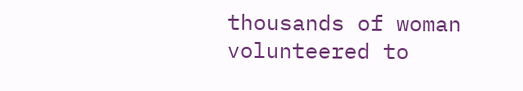thousands of woman volunteered to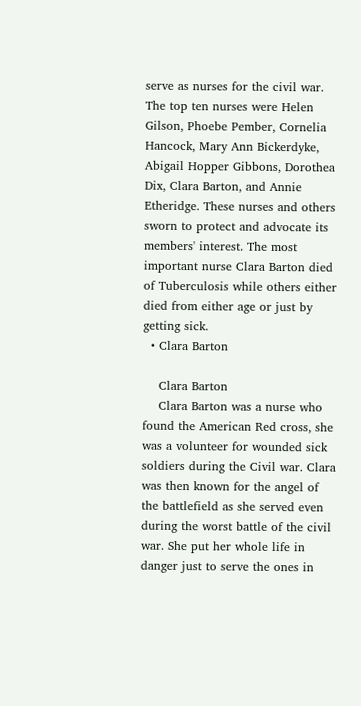serve as nurses for the civil war. The top ten nurses were Helen Gilson, Phoebe Pember, Cornelia Hancock, Mary Ann Bickerdyke, Abigail Hopper Gibbons, Dorothea Dix, Clara Barton, and Annie Etheridge. These nurses and others sworn to protect and advocate its members' interest. The most important nurse Clara Barton died of Tuberculosis while others either died from either age or just by getting sick.
  • Clara Barton

    Clara Barton
    Clara Barton was a nurse who found the American Red cross, she was a volunteer for wounded sick soldiers during the Civil war. Clara was then known for the angel of the battlefield as she served even during the worst battle of the civil war. She put her whole life in danger just to serve the ones in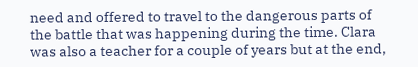need and offered to travel to the dangerous parts of the battle that was happening during the time. Clara was also a teacher for a couple of years but at the end,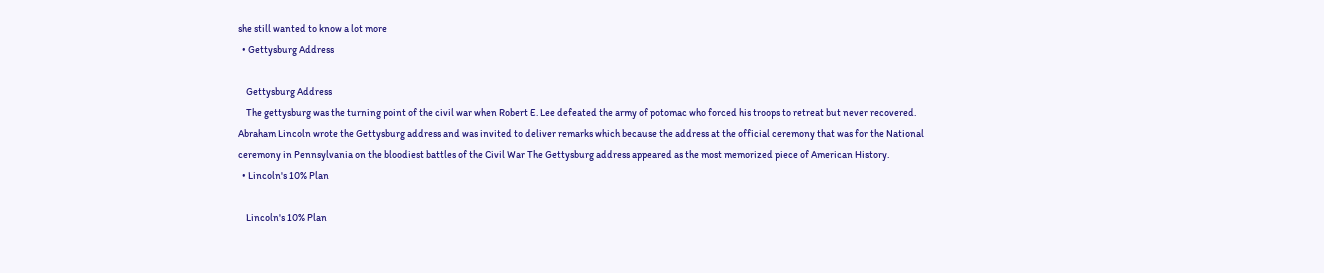she still wanted to know a lot more
  • Gettysburg Address

    Gettysburg Address
    The gettysburg was the turning point of the civil war when Robert E. Lee defeated the army of potomac who forced his troops to retreat but never recovered. Abraham Lincoln wrote the Gettysburg address and was invited to deliver remarks which because the address at the official ceremony that was for the National ceremony in Pennsylvania on the bloodiest battles of the Civil War The Gettysburg address appeared as the most memorized piece of American History.
  • Lincoln's 10% Plan

    Lincoln's 10% Plan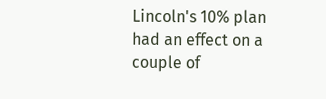Lincoln's 10% plan had an effect on a couple of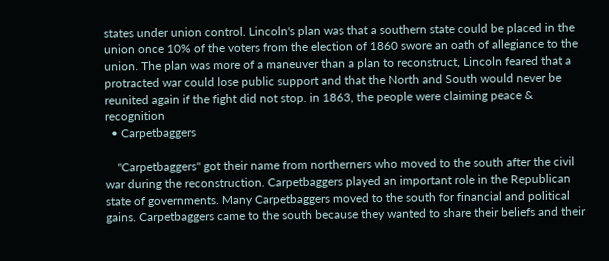states under union control. Lincoln's plan was that a southern state could be placed in the union once 10% of the voters from the election of 1860 swore an oath of allegiance to the union. The plan was more of a maneuver than a plan to reconstruct, Lincoln feared that a protracted war could lose public support and that the North and South would never be reunited again if the fight did not stop. in 1863, the people were claiming peace & recognition
  • Carpetbaggers

    "Carpetbaggers" got their name from northerners who moved to the south after the civil war during the reconstruction. Carpetbaggers played an important role in the Republican state of governments. Many Carpetbaggers moved to the south for financial and political gains. Carpetbaggers came to the south because they wanted to share their beliefs and their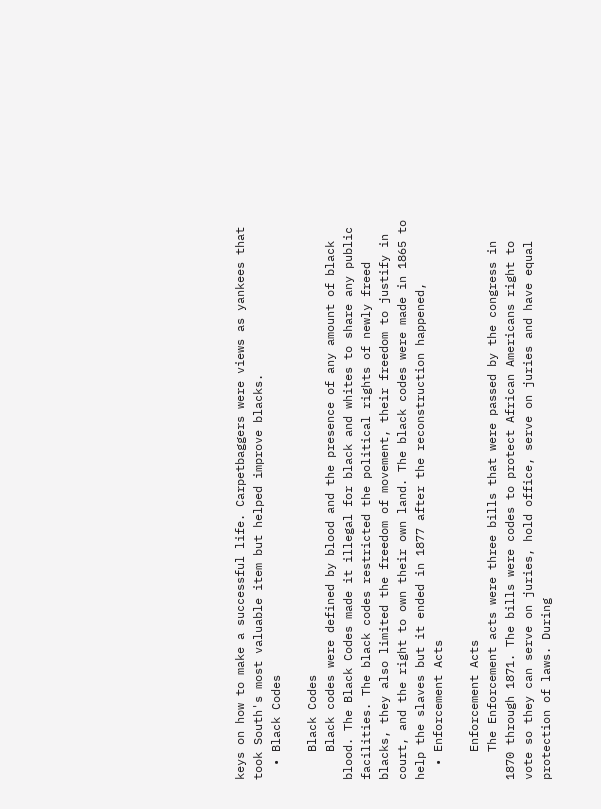keys on how to make a successful life. Carpetbaggers were views as yankees that took South's most valuable item but helped improve blacks.
  • Black Codes

    Black Codes
    Black codes were defined by blood and the presence of any amount of black blood. The Black Codes made it illegal for black and whites to share any public facilities. The black codes restricted the political rights of newly freed blacks, they also limited the freedom of movement, their freedom to justify in court, and the right to own their own land. The black codes were made in 1865 to help the slaves but it ended in 1877 after the reconstruction happened,
  • Enforcement Acts

    Enforcement Acts
    The Enforcement acts were three bills that were passed by the congress in 1870 through 1871. The bills were codes to protect African Americans right to vote so they can serve on juries, hold office, serve on juries and have equal protection of laws. During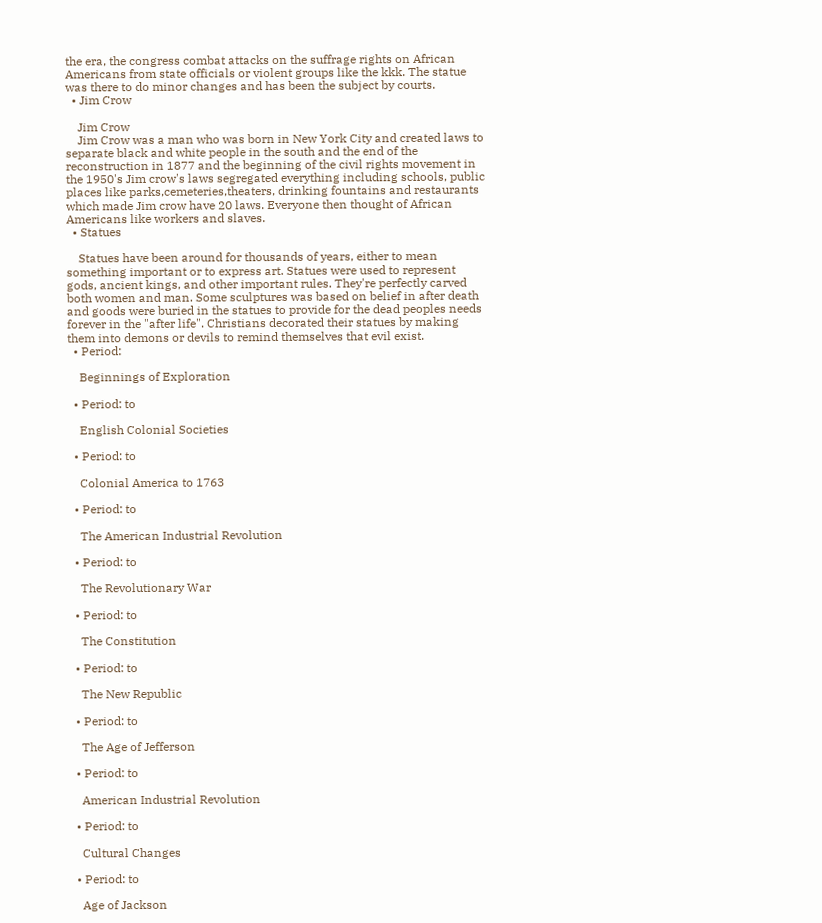the era, the congress combat attacks on the suffrage rights on African Americans from state officials or violent groups like the kkk. The statue was there to do minor changes and has been the subject by courts.
  • Jim Crow

    Jim Crow
    Jim Crow was a man who was born in New York City and created laws to separate black and white people in the south and the end of the reconstruction in 1877 and the beginning of the civil rights movement in the 1950's Jim crow's laws segregated everything including schools, public places like parks,cemeteries,theaters, drinking fountains and restaurants which made Jim crow have 20 laws. Everyone then thought of African Americans like workers and slaves.
  • Statues

    Statues have been around for thousands of years, either to mean something important or to express art. Statues were used to represent gods, ancient kings, and other important rules. They're perfectly carved both women and man. Some sculptures was based on belief in after death and goods were buried in the statues to provide for the dead peoples needs forever in the "after life". Christians decorated their statues by making them into demons or devils to remind themselves that evil exist.
  • Period:

    Beginnings of Exploration

  • Period: to

    English Colonial Societies

  • Period: to

    Colonial America to 1763

  • Period: to

    The American Industrial Revolution

  • Period: to

    The Revolutionary War

  • Period: to

    The Constitution

  • Period: to

    The New Republic

  • Period: to

    The Age of Jefferson

  • Period: to

    American Industrial Revolution

  • Period: to

    Cultural Changes

  • Period: to

    Age of Jackson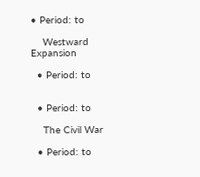• Period: to

    Westward Expansion

  • Period: to


  • Period: to

    The Civil War

  • Period: to